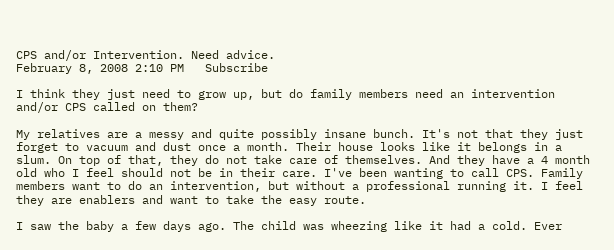CPS and/or Intervention. Need advice.
February 8, 2008 2:10 PM   Subscribe

I think they just need to grow up, but do family members need an intervention and/or CPS called on them?

My relatives are a messy and quite possibly insane bunch. It's not that they just forget to vacuum and dust once a month. Their house looks like it belongs in a slum. On top of that, they do not take care of themselves. And they have a 4 month old who I feel should not be in their care. I've been wanting to call CPS. Family members want to do an intervention, but without a professional running it. I feel they are enablers and want to take the easy route.

I saw the baby a few days ago. The child was wheezing like it had a cold. Ever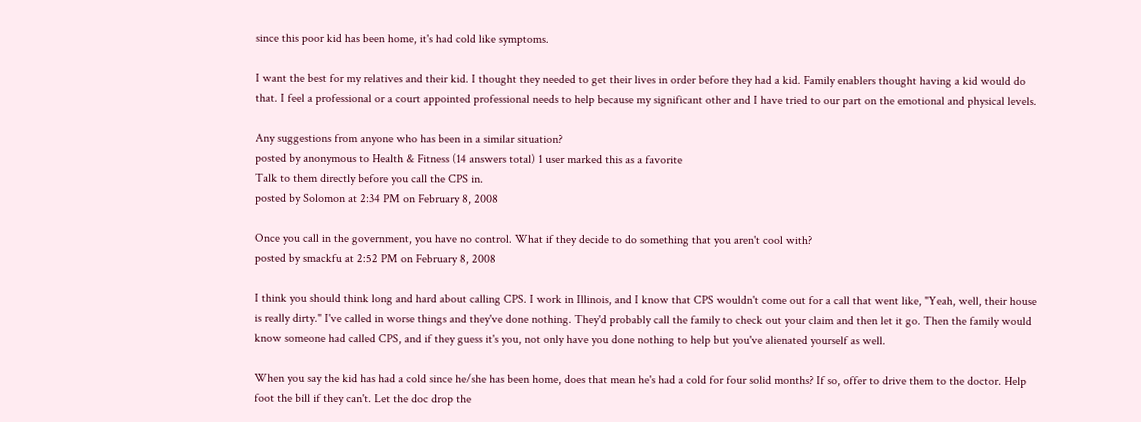since this poor kid has been home, it's had cold like symptoms.

I want the best for my relatives and their kid. I thought they needed to get their lives in order before they had a kid. Family enablers thought having a kid would do that. I feel a professional or a court appointed professional needs to help because my significant other and I have tried to our part on the emotional and physical levels.

Any suggestions from anyone who has been in a similar situation?
posted by anonymous to Health & Fitness (14 answers total) 1 user marked this as a favorite
Talk to them directly before you call the CPS in.
posted by Solomon at 2:34 PM on February 8, 2008

Once you call in the government, you have no control. What if they decide to do something that you aren't cool with?
posted by smackfu at 2:52 PM on February 8, 2008

I think you should think long and hard about calling CPS. I work in Illinois, and I know that CPS wouldn't come out for a call that went like, "Yeah, well, their house is really dirty." I've called in worse things and they've done nothing. They'd probably call the family to check out your claim and then let it go. Then the family would know someone had called CPS, and if they guess it's you, not only have you done nothing to help but you've alienated yourself as well.

When you say the kid has had a cold since he/she has been home, does that mean he's had a cold for four solid months? If so, offer to drive them to the doctor. Help foot the bill if they can't. Let the doc drop the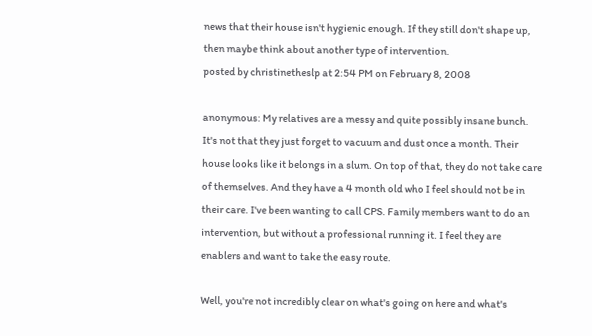news that their house isn't hygienic enough. If they still don't shape up, then maybe think about another type of intervention.
posted by christinetheslp at 2:54 PM on February 8, 2008

anonymous: My relatives are a messy and quite possibly insane bunch. It's not that they just forget to vacuum and dust once a month. Their house looks like it belongs in a slum. On top of that, they do not take care of themselves. And they have a 4 month old who I feel should not be in their care. I've been wanting to call CPS. Family members want to do an intervention, but without a professional running it. I feel they are enablers and want to take the easy route.

Well, you're not incredibly clear on what's going on here and what's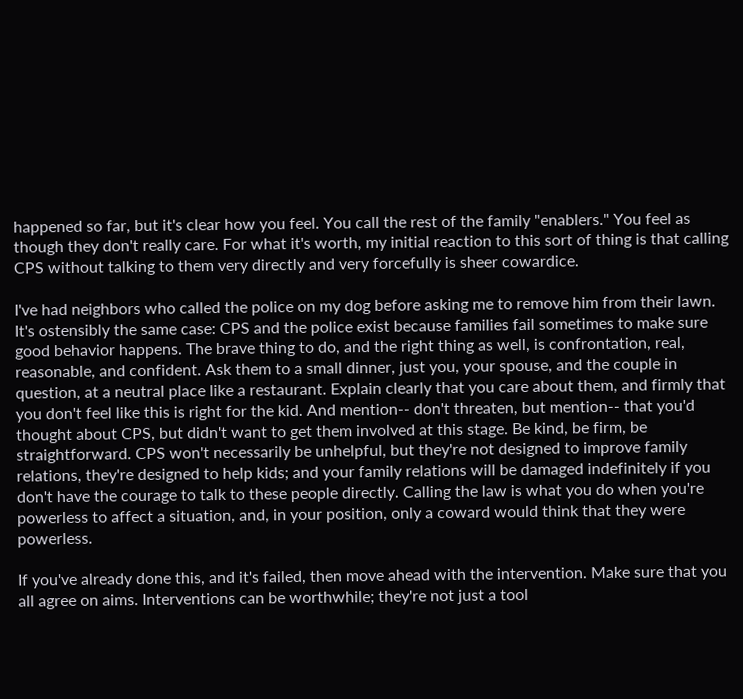happened so far, but it's clear how you feel. You call the rest of the family "enablers." You feel as though they don't really care. For what it's worth, my initial reaction to this sort of thing is that calling CPS without talking to them very directly and very forcefully is sheer cowardice.

I've had neighbors who called the police on my dog before asking me to remove him from their lawn. It's ostensibly the same case: CPS and the police exist because families fail sometimes to make sure good behavior happens. The brave thing to do, and the right thing as well, is confrontation, real, reasonable, and confident. Ask them to a small dinner, just you, your spouse, and the couple in question, at a neutral place like a restaurant. Explain clearly that you care about them, and firmly that you don't feel like this is right for the kid. And mention-- don't threaten, but mention-- that you'd thought about CPS, but didn't want to get them involved at this stage. Be kind, be firm, be straightforward. CPS won't necessarily be unhelpful, but they're not designed to improve family relations, they're designed to help kids; and your family relations will be damaged indefinitely if you don't have the courage to talk to these people directly. Calling the law is what you do when you're powerless to affect a situation, and, in your position, only a coward would think that they were powerless.

If you've already done this, and it's failed, then move ahead with the intervention. Make sure that you all agree on aims. Interventions can be worthwhile; they're not just a tool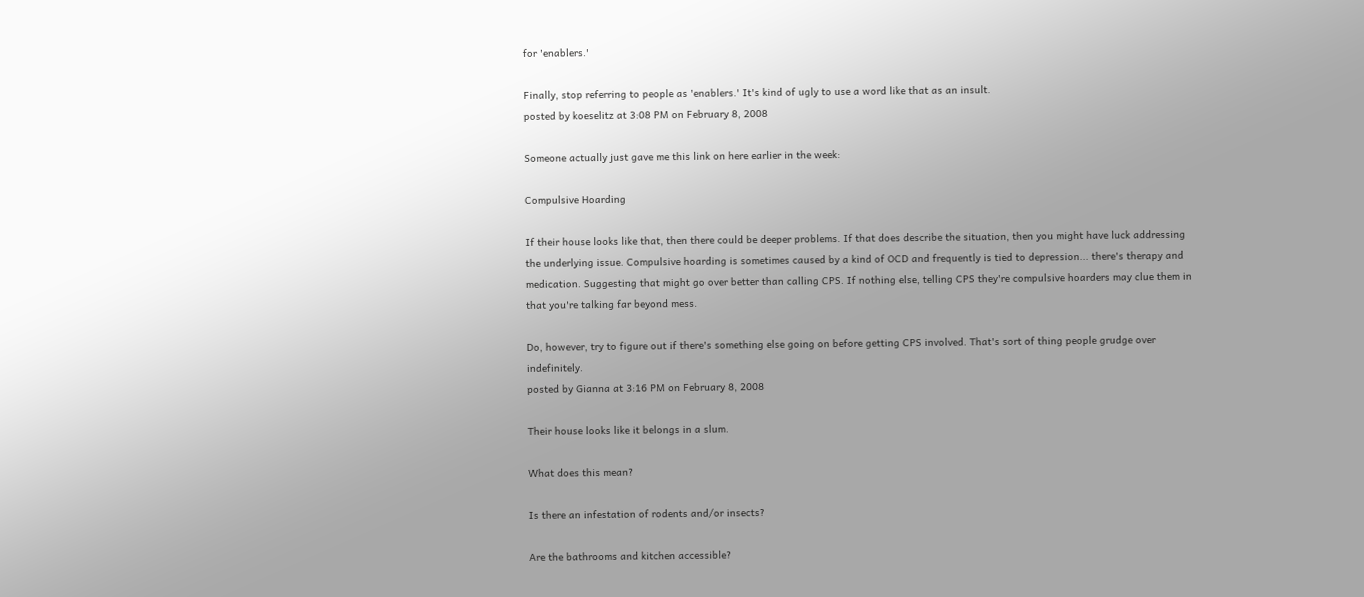for 'enablers.'

Finally, stop referring to people as 'enablers.' It's kind of ugly to use a word like that as an insult.
posted by koeselitz at 3:08 PM on February 8, 2008

Someone actually just gave me this link on here earlier in the week:

Compulsive Hoarding

If their house looks like that, then there could be deeper problems. If that does describe the situation, then you might have luck addressing the underlying issue. Compulsive hoarding is sometimes caused by a kind of OCD and frequently is tied to depression... there's therapy and medication. Suggesting that might go over better than calling CPS. If nothing else, telling CPS they're compulsive hoarders may clue them in that you're talking far beyond mess.

Do, however, try to figure out if there's something else going on before getting CPS involved. That's sort of thing people grudge over indefinitely.
posted by Gianna at 3:16 PM on February 8, 2008

Their house looks like it belongs in a slum.

What does this mean?

Is there an infestation of rodents and/or insects?

Are the bathrooms and kitchen accessible?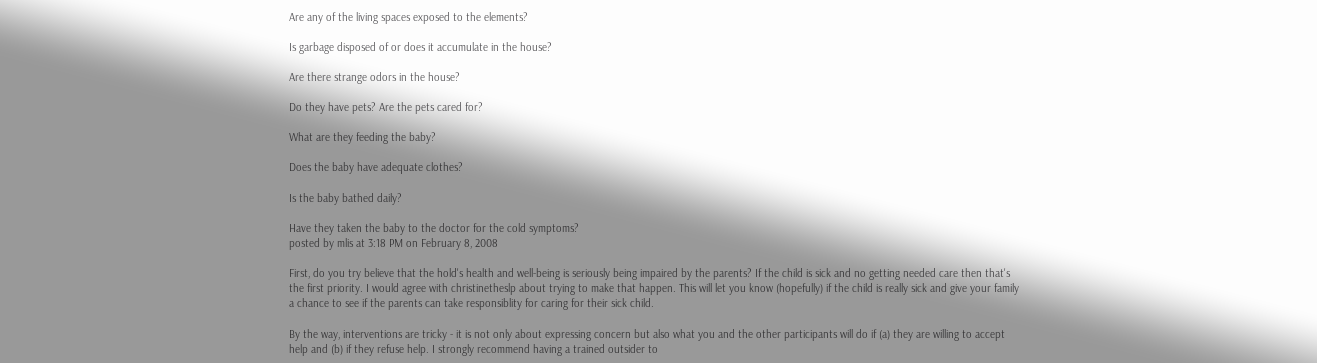Are any of the living spaces exposed to the elements?

Is garbage disposed of or does it accumulate in the house?

Are there strange odors in the house?

Do they have pets? Are the pets cared for?

What are they feeding the baby?

Does the baby have adequate clothes?

Is the baby bathed daily?

Have they taken the baby to the doctor for the cold symptoms?
posted by mlis at 3:18 PM on February 8, 2008

First, do you try believe that the hold's health and well-being is seriously being impaired by the parents? If the child is sick and no getting needed care then that's the first priority. I would agree with christinetheslp about trying to make that happen. This will let you know (hopefully) if the child is really sick and give your family a chance to see if the parents can take responsiblity for caring for their sick child.

By the way, interventions are tricky - it is not only about expressing concern but also what you and the other participants will do if (a) they are willing to accept help and (b) if they refuse help. I strongly recommend having a trained outsider to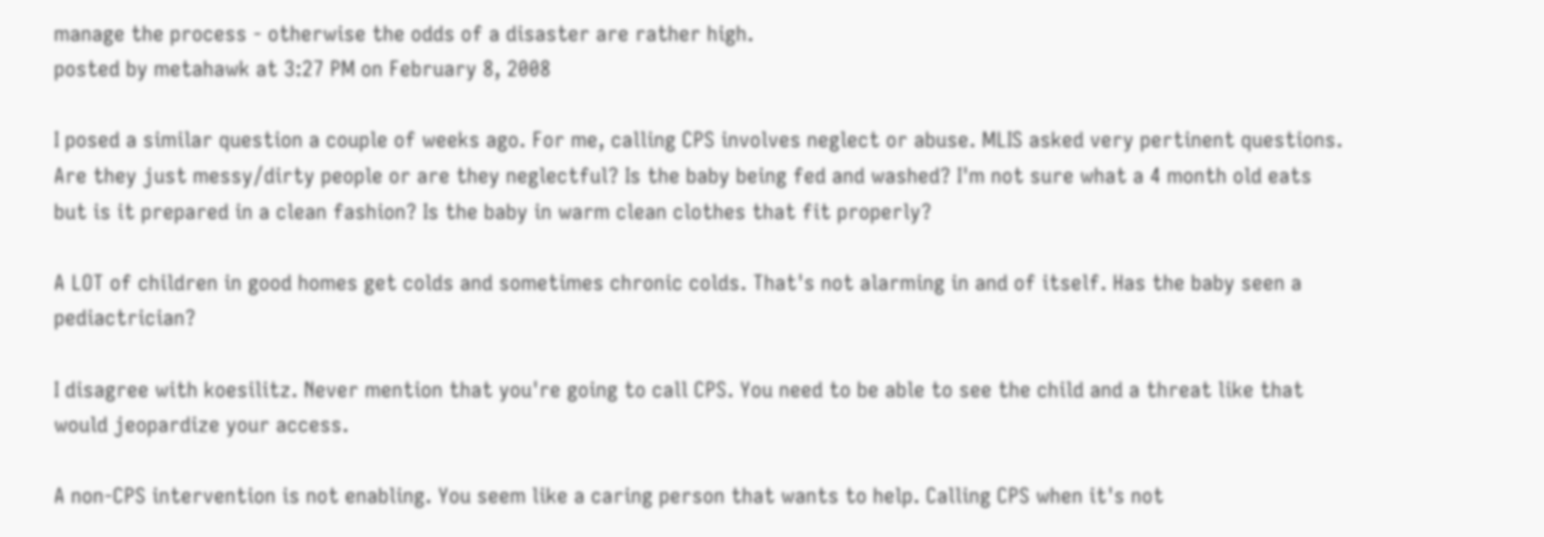manage the process - otherwise the odds of a disaster are rather high.
posted by metahawk at 3:27 PM on February 8, 2008

I posed a similar question a couple of weeks ago. For me, calling CPS involves neglect or abuse. MLIS asked very pertinent questions. Are they just messy/dirty people or are they neglectful? Is the baby being fed and washed? I'm not sure what a 4 month old eats but is it prepared in a clean fashion? Is the baby in warm clean clothes that fit properly?

A LOT of children in good homes get colds and sometimes chronic colds. That's not alarming in and of itself. Has the baby seen a pediactrician?

I disagree with koesilitz. Never mention that you're going to call CPS. You need to be able to see the child and a threat like that would jeopardize your access.

A non-CPS intervention is not enabling. You seem like a caring person that wants to help. Calling CPS when it's not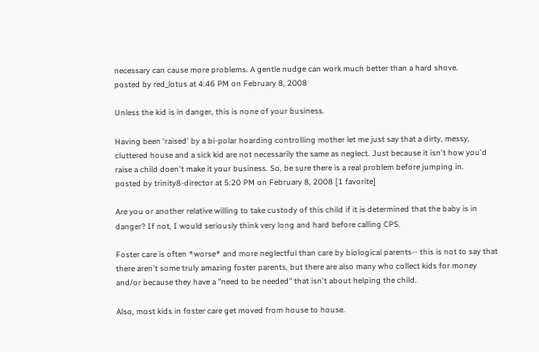necessary can cause more problems. A gentle nudge can work much better than a hard shove.
posted by red_lotus at 4:46 PM on February 8, 2008

Unless the kid is in danger, this is none of your business.

Having been 'raised' by a bi-polar hoarding controlling mother let me just say that a dirty, messy, cluttered house and a sick kid are not necessarily the same as neglect. Just because it isn't how you'd raise a child doen't make it your business. So, be sure there is a real problem before jumping in.
posted by trinity8-director at 5:20 PM on February 8, 2008 [1 favorite]

Are you or another relative willing to take custody of this child if it is determined that the baby is in danger? If not, I would seriously think very long and hard before calling CPS.

Foster care is often *worse* and more neglectful than care by biological parents-- this is not to say that there aren't some truly amazing foster parents, but there are also many who collect kids for money and/or because they have a "need to be needed" that isn't about helping the child.

Also, most kids in foster care get moved from house to house.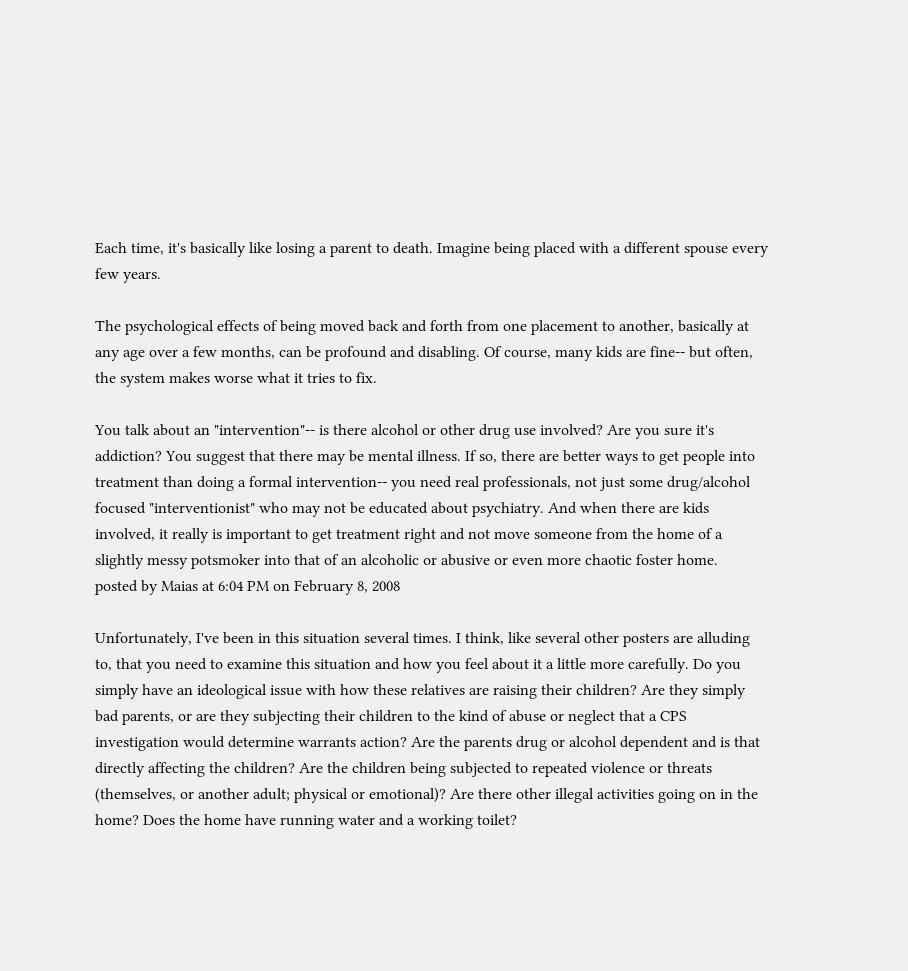Each time, it's basically like losing a parent to death. Imagine being placed with a different spouse every few years.

The psychological effects of being moved back and forth from one placement to another, basically at any age over a few months, can be profound and disabling. Of course, many kids are fine-- but often, the system makes worse what it tries to fix.

You talk about an "intervention"-- is there alcohol or other drug use involved? Are you sure it's addiction? You suggest that there may be mental illness. If so, there are better ways to get people into treatment than doing a formal intervention-- you need real professionals, not just some drug/alcohol focused "interventionist" who may not be educated about psychiatry. And when there are kids involved, it really is important to get treatment right and not move someone from the home of a slightly messy potsmoker into that of an alcoholic or abusive or even more chaotic foster home.
posted by Maias at 6:04 PM on February 8, 2008

Unfortunately, I've been in this situation several times. I think, like several other posters are alluding to, that you need to examine this situation and how you feel about it a little more carefully. Do you simply have an ideological issue with how these relatives are raising their children? Are they simply bad parents, or are they subjecting their children to the kind of abuse or neglect that a CPS investigation would determine warrants action? Are the parents drug or alcohol dependent and is that directly affecting the children? Are the children being subjected to repeated violence or threats (themselves, or another adult; physical or emotional)? Are there other illegal activities going on in the home? Does the home have running water and a working toilet?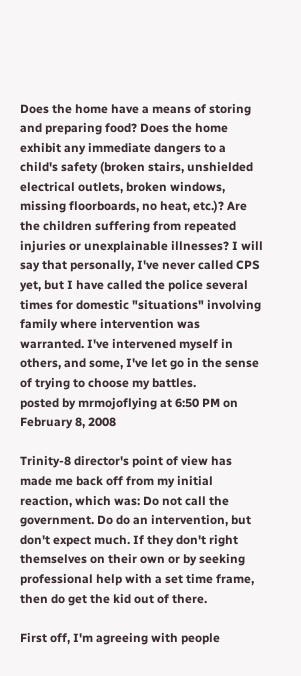Does the home have a means of storing and preparing food? Does the home exhibit any immediate dangers to a child's safety (broken stairs, unshielded electrical outlets, broken windows, missing floorboards, no heat, etc.)? Are the children suffering from repeated injuries or unexplainable illnesses? I will say that personally, I've never called CPS yet, but I have called the police several times for domestic "situations" involving family where intervention was warranted. I've intervened myself in others, and some, I've let go in the sense of trying to choose my battles.
posted by mrmojoflying at 6:50 PM on February 8, 2008

Trinity-8 director's point of view has made me back off from my initial reaction, which was: Do not call the government. Do do an intervention, but don't expect much. If they don't right themselves on their own or by seeking professional help with a set time frame, then do get the kid out of there.

First off, I'm agreeing with people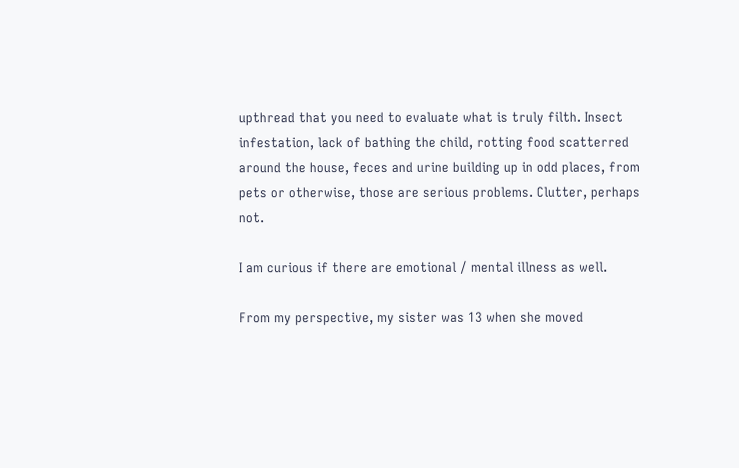upthread that you need to evaluate what is truly filth. Insect infestation, lack of bathing the child, rotting food scatterred around the house, feces and urine building up in odd places, from pets or otherwise, those are serious problems. Clutter, perhaps not.

I am curious if there are emotional / mental illness as well.

From my perspective, my sister was 13 when she moved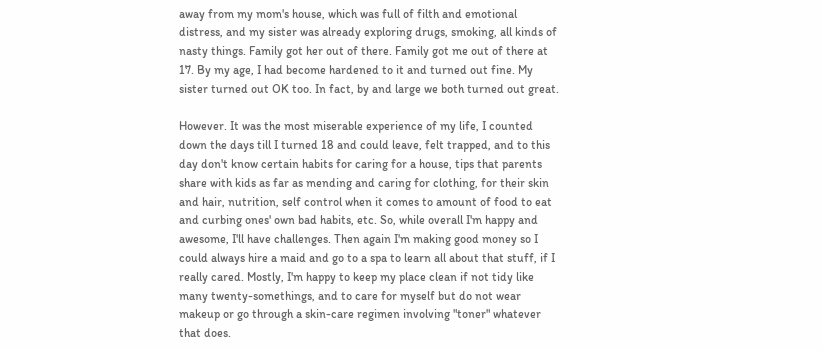away from my mom's house, which was full of filth and emotional distress, and my sister was already exploring drugs, smoking, all kinds of nasty things. Family got her out of there. Family got me out of there at 17. By my age, I had become hardened to it and turned out fine. My sister turned out OK too. In fact, by and large we both turned out great.

However. It was the most miserable experience of my life, I counted down the days till I turned 18 and could leave, felt trapped, and to this day don't know certain habits for caring for a house, tips that parents share with kids as far as mending and caring for clothing, for their skin and hair, nutrition, self control when it comes to amount of food to eat and curbing ones' own bad habits, etc. So, while overall I'm happy and awesome, I'll have challenges. Then again I'm making good money so I could always hire a maid and go to a spa to learn all about that stuff, if I really cared. Mostly, I'm happy to keep my place clean if not tidy like many twenty-somethings, and to care for myself but do not wear makeup or go through a skin-care regimen involving "toner" whatever that does.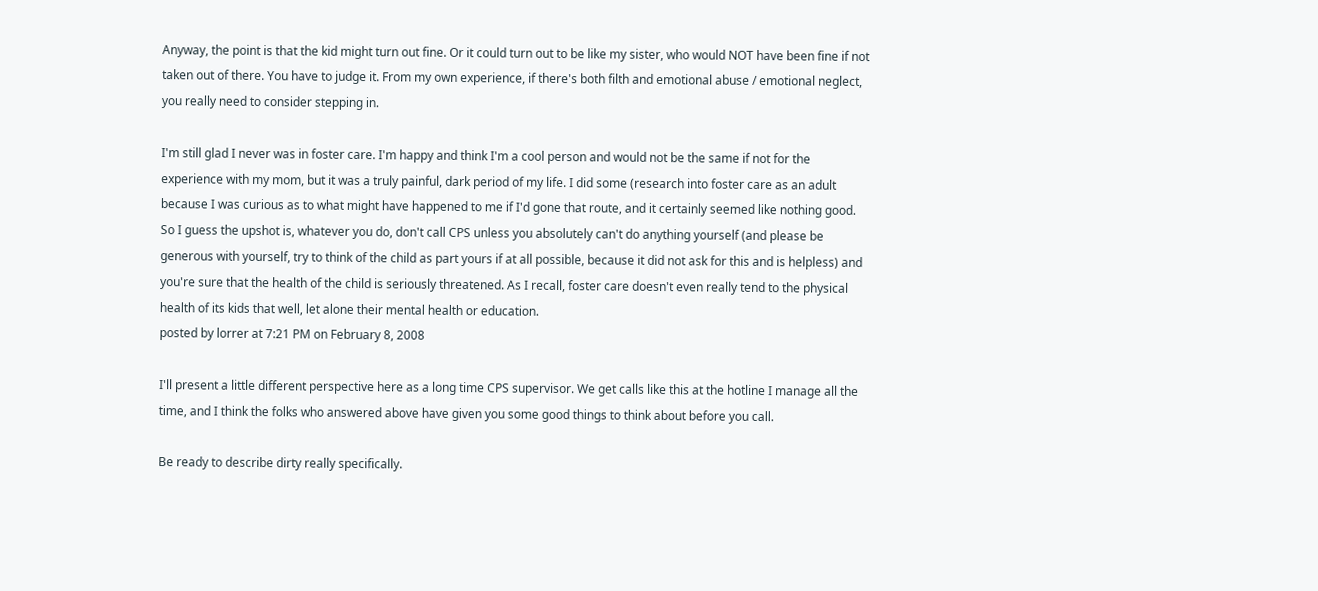Anyway, the point is that the kid might turn out fine. Or it could turn out to be like my sister, who would NOT have been fine if not taken out of there. You have to judge it. From my own experience, if there's both filth and emotional abuse / emotional neglect, you really need to consider stepping in.

I'm still glad I never was in foster care. I'm happy and think I'm a cool person and would not be the same if not for the experience with my mom, but it was a truly painful, dark period of my life. I did some (research into foster care as an adult because I was curious as to what might have happened to me if I'd gone that route, and it certainly seemed like nothing good. So I guess the upshot is, whatever you do, don't call CPS unless you absolutely can't do anything yourself (and please be generous with yourself, try to think of the child as part yours if at all possible, because it did not ask for this and is helpless) and you're sure that the health of the child is seriously threatened. As I recall, foster care doesn't even really tend to the physical health of its kids that well, let alone their mental health or education.
posted by lorrer at 7:21 PM on February 8, 2008

I'll present a little different perspective here as a long time CPS supervisor. We get calls like this at the hotline I manage all the time, and I think the folks who answered above have given you some good things to think about before you call.

Be ready to describe dirty really specifically.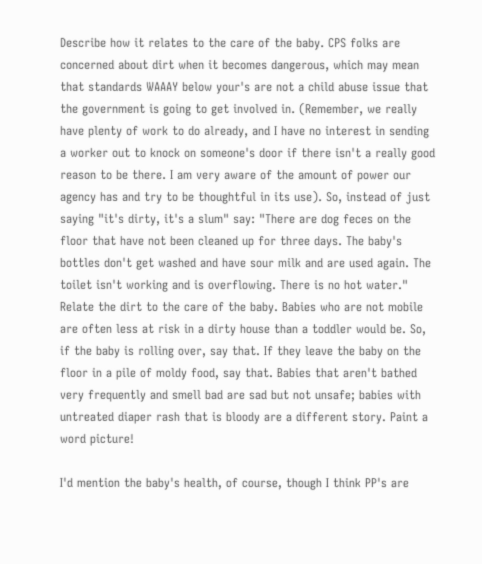Describe how it relates to the care of the baby. CPS folks are concerned about dirt when it becomes dangerous, which may mean that standards WAAAY below your's are not a child abuse issue that the government is going to get involved in. (Remember, we really have plenty of work to do already, and I have no interest in sending a worker out to knock on someone's door if there isn't a really good reason to be there. I am very aware of the amount of power our agency has and try to be thoughtful in its use). So, instead of just saying "it's dirty, it's a slum" say: "There are dog feces on the floor that have not been cleaned up for three days. The baby's bottles don't get washed and have sour milk and are used again. The toilet isn't working and is overflowing. There is no hot water." Relate the dirt to the care of the baby. Babies who are not mobile are often less at risk in a dirty house than a toddler would be. So, if the baby is rolling over, say that. If they leave the baby on the floor in a pile of moldy food, say that. Babies that aren't bathed very frequently and smell bad are sad but not unsafe; babies with untreated diaper rash that is bloody are a different story. Paint a word picture!

I'd mention the baby's health, of course, though I think PP's are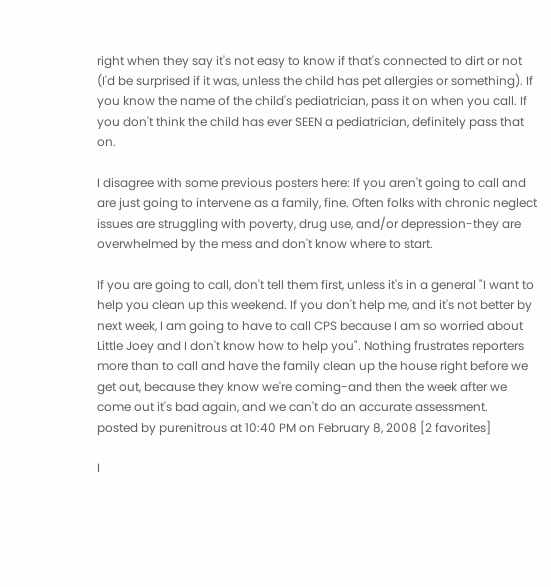right when they say it's not easy to know if that's connected to dirt or not (I'd be surprised if it was, unless the child has pet allergies or something). If you know the name of the child's pediatrician, pass it on when you call. If you don't think the child has ever SEEN a pediatrician, definitely pass that on.

I disagree with some previous posters here: If you aren't going to call and are just going to intervene as a family, fine. Often folks with chronic neglect issues are struggling with poverty, drug use, and/or depression-they are overwhelmed by the mess and don't know where to start.

If you are going to call, don't tell them first, unless it's in a general "I want to help you clean up this weekend. If you don't help me, and it's not better by next week, I am going to have to call CPS because I am so worried about Little Joey and I don't know how to help you". Nothing frustrates reporters more than to call and have the family clean up the house right before we get out, because they know we're coming-and then the week after we come out it's bad again, and we can't do an accurate assessment.
posted by purenitrous at 10:40 PM on February 8, 2008 [2 favorites]

I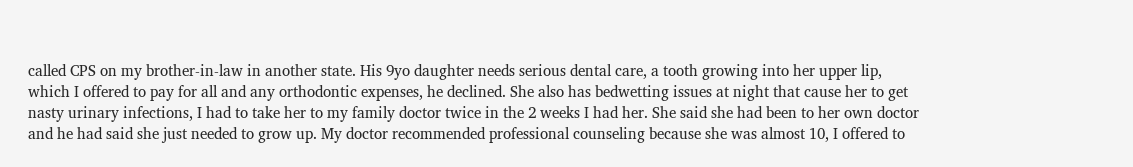called CPS on my brother-in-law in another state. His 9yo daughter needs serious dental care, a tooth growing into her upper lip, which I offered to pay for all and any orthodontic expenses, he declined. She also has bedwetting issues at night that cause her to get nasty urinary infections, I had to take her to my family doctor twice in the 2 weeks I had her. She said she had been to her own doctor and he had said she just needed to grow up. My doctor recommended professional counseling because she was almost 10, I offered to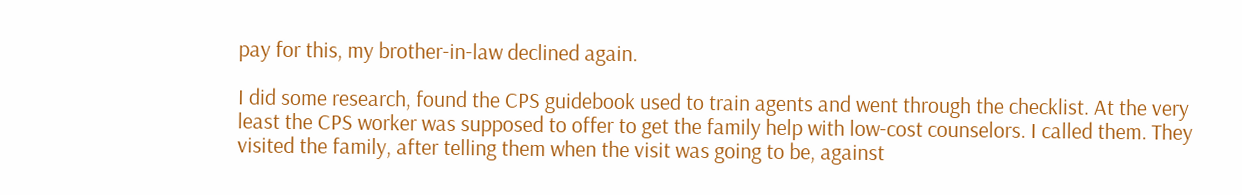pay for this, my brother-in-law declined again.

I did some research, found the CPS guidebook used to train agents and went through the checklist. At the very least the CPS worker was supposed to offer to get the family help with low-cost counselors. I called them. They visited the family, after telling them when the visit was going to be, against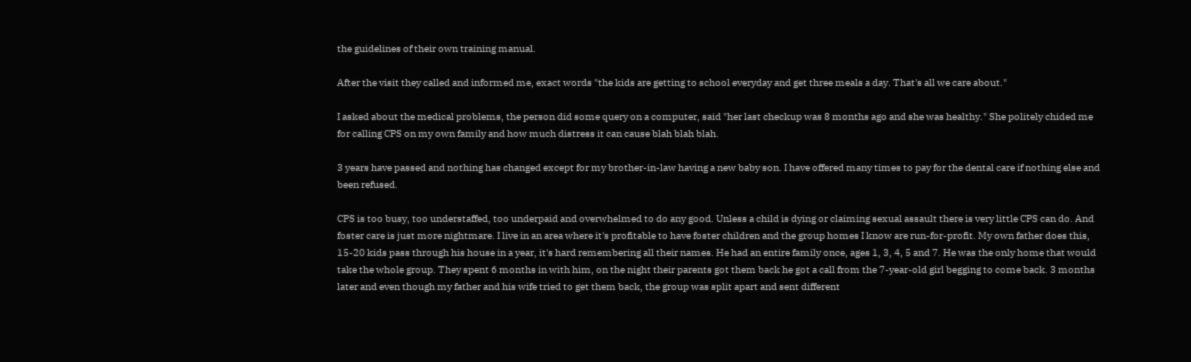the guidelines of their own training manual.

After the visit they called and informed me, exact words "the kids are getting to school everyday and get three meals a day. That's all we care about."

I asked about the medical problems, the person did some query on a computer, said "her last checkup was 8 months ago and she was healthy." She politely chided me for calling CPS on my own family and how much distress it can cause blah blah blah.

3 years have passed and nothing has changed except for my brother-in-law having a new baby son. I have offered many times to pay for the dental care if nothing else and been refused.

CPS is too busy, too understaffed, too underpaid and overwhelmed to do any good. Unless a child is dying or claiming sexual assault there is very little CPS can do. And foster care is just more nightmare. I live in an area where it's profitable to have foster children and the group homes I know are run-for-profit. My own father does this, 15-20 kids pass through his house in a year, it's hard remembering all their names. He had an entire family once, ages 1, 3, 4, 5 and 7. He was the only home that would take the whole group. They spent 6 months in with him, on the night their parents got them back he got a call from the 7-year-old girl begging to come back. 3 months later and even though my father and his wife tried to get them back, the group was split apart and sent different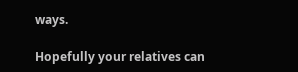ways.

Hopefully your relatives can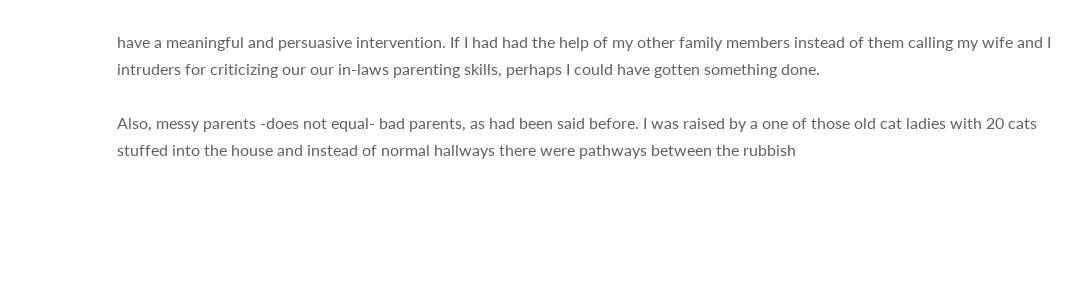have a meaningful and persuasive intervention. If I had had the help of my other family members instead of them calling my wife and I intruders for criticizing our our in-laws parenting skills, perhaps I could have gotten something done.

Also, messy parents -does not equal- bad parents, as had been said before. I was raised by a one of those old cat ladies with 20 cats stuffed into the house and instead of normal hallways there were pathways between the rubbish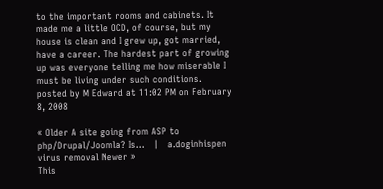to the important rooms and cabinets. It made me a little OCD, of course, but my house is clean and I grew up, got married, have a career. The hardest part of growing up was everyone telling me how miserable I must be living under such conditions.
posted by M Edward at 11:02 PM on February 8, 2008

« Older A site going from ASP to php/Drupal/Joomla? Is...   |   a.doginhispen virus removal Newer »
This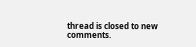thread is closed to new comments.